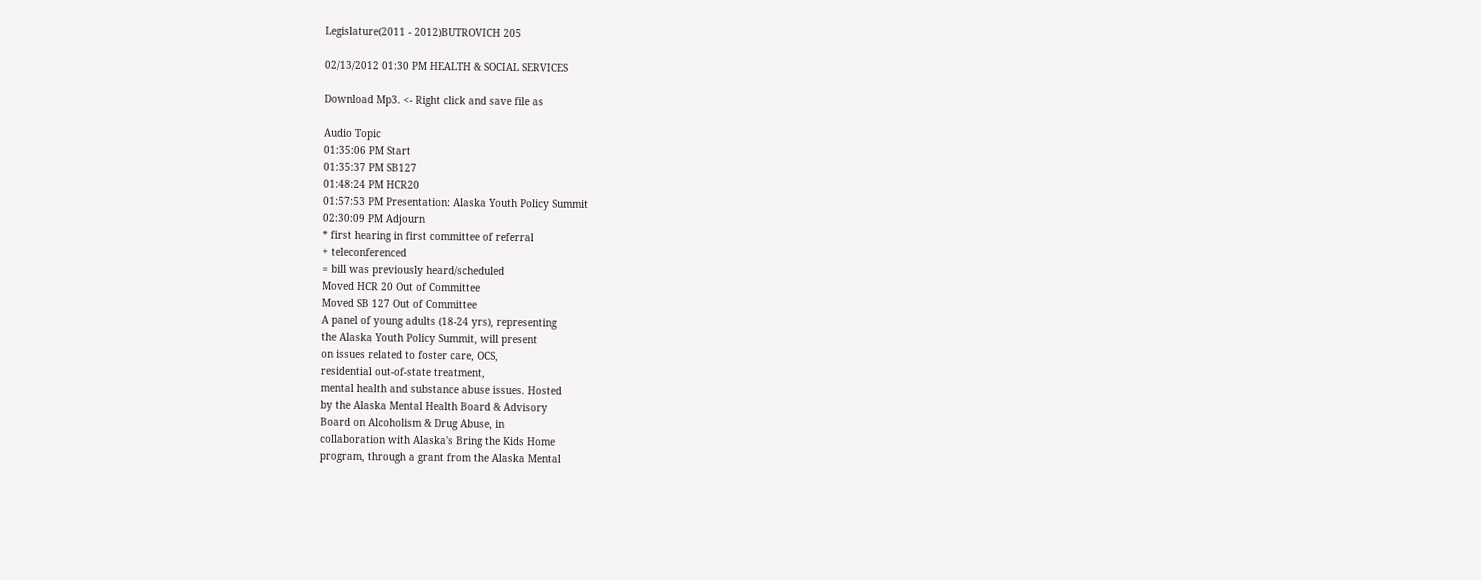Legislature(2011 - 2012)BUTROVICH 205

02/13/2012 01:30 PM HEALTH & SOCIAL SERVICES

Download Mp3. <- Right click and save file as

Audio Topic
01:35:06 PM Start
01:35:37 PM SB127
01:48:24 PM HCR20
01:57:53 PM Presentation: Alaska Youth Policy Summit
02:30:09 PM Adjourn
* first hearing in first committee of referral
+ teleconferenced
= bill was previously heard/scheduled
Moved HCR 20 Out of Committee
Moved SB 127 Out of Committee
A panel of young adults (18-24 yrs), representing
the Alaska Youth Policy Summit, will present
on issues related to foster care, OCS,
residential out-of-state treatment,
mental health and substance abuse issues. Hosted
by the Alaska Mental Health Board & Advisory
Board on Alcoholism & Drug Abuse, in
collaboration with Alaska's Bring the Kids Home
program, through a grant from the Alaska Mental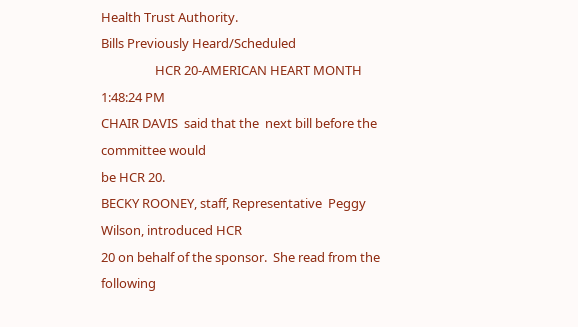Health Trust Authority.
Bills Previously Heard/Scheduled
                  HCR 20-AMERICAN HEART MONTH
1:48:24 PM
CHAIR DAVIS  said that the  next bill before the  committee would
be HCR 20.
BECKY ROONEY, staff, Representative  Peggy Wilson, introduced HCR
20 on behalf of the sponsor.  She read from the following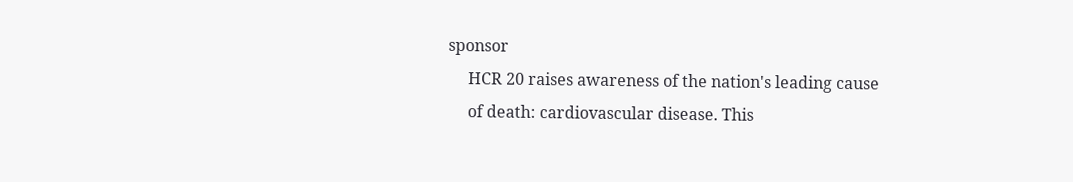sponsor
     HCR 20 raises awareness of the nation's leading cause
     of death: cardiovascular disease. This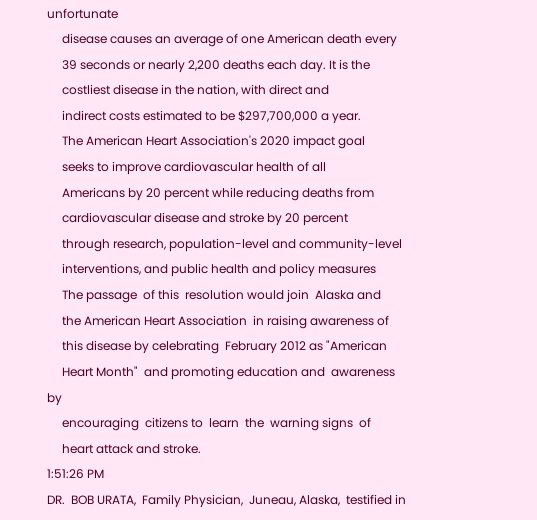unfortunate
     disease causes an average of one American death every
     39 seconds or nearly 2,200 deaths each day. It is the
     costliest disease in the nation, with direct and
     indirect costs estimated to be $297,700,000 a year.
     The American Heart Association's 2020 impact goal
     seeks to improve cardiovascular health of all
     Americans by 20 percent while reducing deaths from
     cardiovascular disease and stroke by 20 percent
     through research, population-level and community-level
     interventions, and public health and policy measures
     The passage  of this  resolution would join  Alaska and
     the American Heart Association  in raising awareness of
     this disease by celebrating  February 2012 as "American
     Heart Month"  and promoting education and  awareness by
     encouraging  citizens to  learn  the  warning signs  of
     heart attack and stroke.
1:51:26 PM
DR.  BOB URATA,  Family Physician,  Juneau, Alaska,  testified in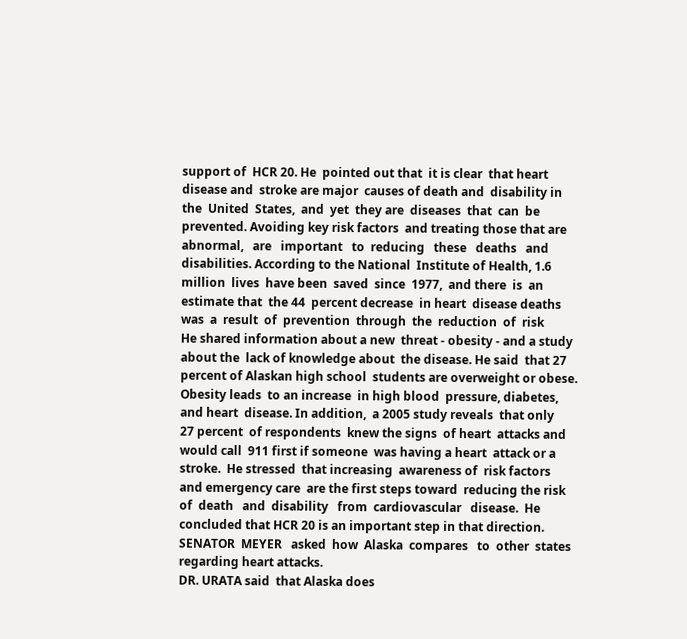support of  HCR 20. He  pointed out that  it is clear  that heart
disease and  stroke are major  causes of death and  disability in
the  United  States,  and  yet  they are  diseases  that  can  be
prevented. Avoiding key risk factors  and treating those that are
abnormal,   are   important   to  reducing   these   deaths   and
disabilities. According to the National  Institute of Health, 1.6
million  lives  have been  saved  since  1977,  and there  is  an
estimate that  the 44  percent decrease  in heart  disease deaths
was  a  result  of  prevention  through  the  reduction  of  risk
He shared information about a new  threat - obesity - and a study
about the  lack of knowledge about  the disease. He said  that 27
percent of Alaskan high school  students are overweight or obese.
Obesity leads  to an increase  in high blood  pressure, diabetes,
and heart  disease. In addition,  a 2005 study reveals  that only
27 percent  of respondents  knew the signs  of heart  attacks and
would call  911 first if someone  was having a heart  attack or a
stroke.  He stressed  that increasing  awareness of  risk factors
and emergency care  are the first steps toward  reducing the risk
of  death   and  disability   from  cardiovascular   disease.  He
concluded that HCR 20 is an important step in that direction.
SENATOR  MEYER   asked  how  Alaska  compares   to  other  states
regarding heart attacks.
DR. URATA said  that Alaska does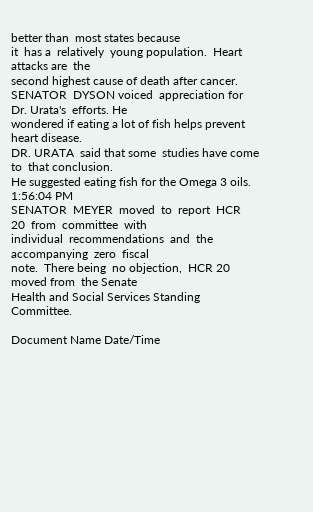better than  most states because
it  has a  relatively  young population.  Heart  attacks are  the
second highest cause of death after cancer.
SENATOR  DYSON voiced  appreciation for  Dr. Urata's  efforts. He
wondered if eating a lot of fish helps prevent heart disease.
DR. URATA  said that some  studies have come to  that conclusion.
He suggested eating fish for the Omega 3 oils.
1:56:04 PM
SENATOR  MEYER  moved  to  report  HCR  20  from  committee  with
individual  recommendations  and  the  accompanying  zero  fiscal
note.  There being  no objection,  HCR 20  moved from  the Senate
Health and Social Services Standing Committee.

Document Name Date/Time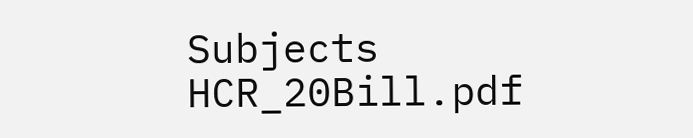Subjects
HCR_20Bill.pdf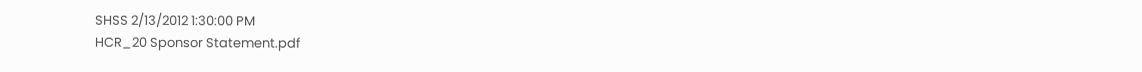SHSS 2/13/2012 1:30:00 PM
HCR_20 Sponsor Statement.pdf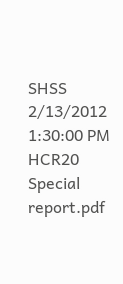SHSS 2/13/2012 1:30:00 PM
HCR20 Special report.pdf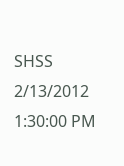SHSS 2/13/2012 1:30:00 PM